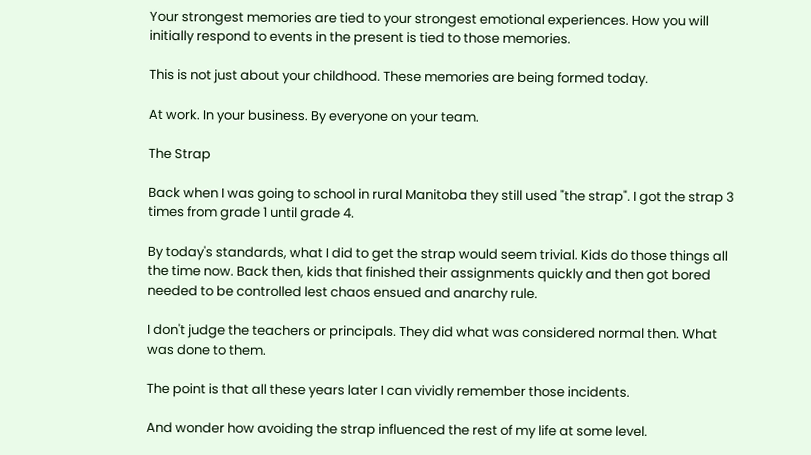Your strongest memories are tied to your strongest emotional experiences. How you will initially respond to events in the present is tied to those memories.

This is not just about your childhood. These memories are being formed today.

At work. In your business. By everyone on your team.

The Strap

Back when I was going to school in rural Manitoba they still used "the strap". I got the strap 3 times from grade 1 until grade 4.

By today's standards, what I did to get the strap would seem trivial. Kids do those things all the time now. Back then, kids that finished their assignments quickly and then got bored needed to be controlled lest chaos ensued and anarchy rule.

I don't judge the teachers or principals. They did what was considered normal then. What was done to them.

The point is that all these years later I can vividly remember those incidents.

And wonder how avoiding the strap influenced the rest of my life at some level.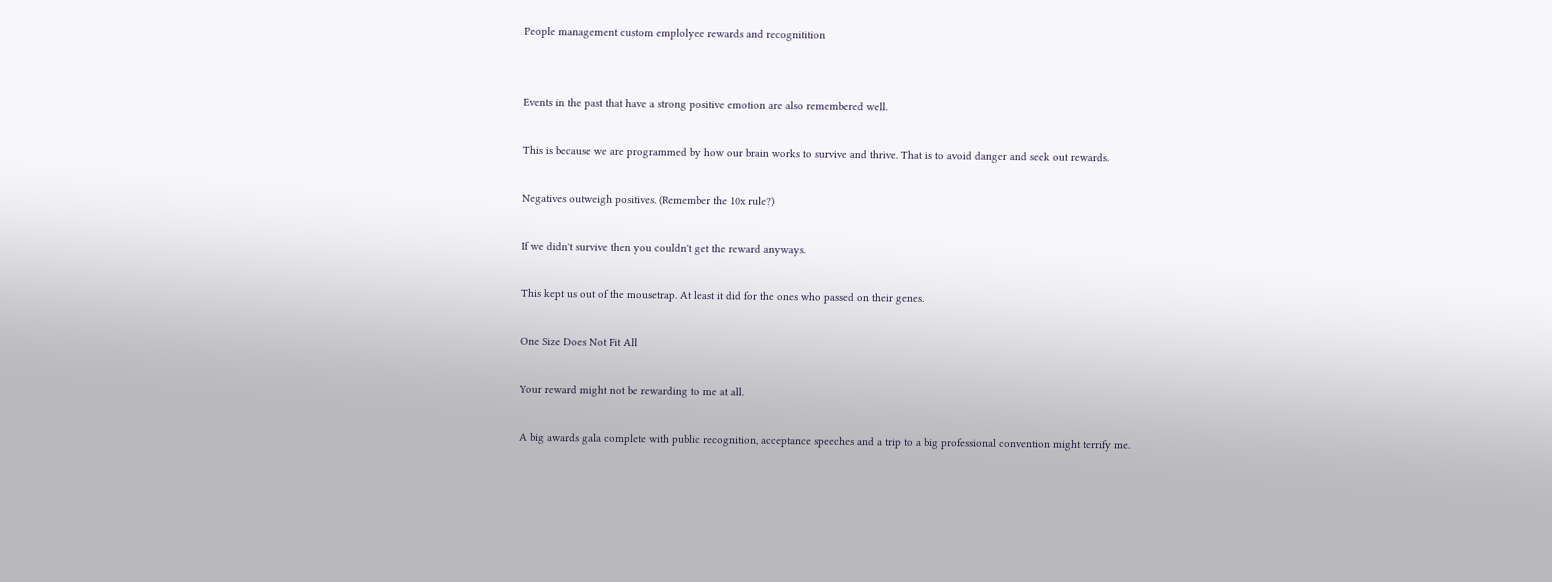People management custom emplolyee rewards and recognitition


Events in the past that have a strong positive emotion are also remembered well.

This is because we are programmed by how our brain works to survive and thrive. That is to avoid danger and seek out rewards.

Negatives outweigh positives. (Remember the 10x rule?)

If we didn't survive then you couldn't get the reward anyways.

This kept us out of the mousetrap. At least it did for the ones who passed on their genes.

One Size Does Not Fit All

Your reward might not be rewarding to me at all.

A big awards gala complete with public recognition, acceptance speeches and a trip to a big professional convention might terrify me.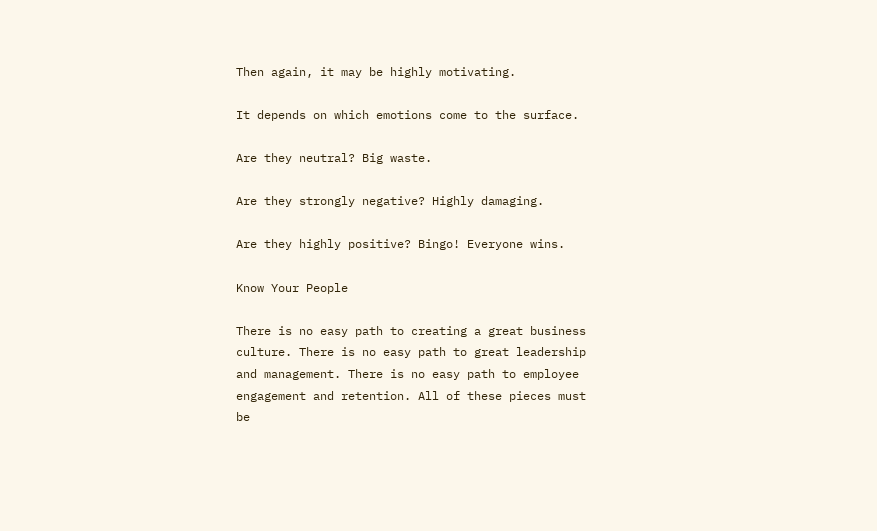Then again, it may be highly motivating.

It depends on which emotions come to the surface.

Are they neutral? Big waste.

Are they strongly negative? Highly damaging.

Are they highly positive? Bingo! Everyone wins.

Know Your People

There is no easy path to creating a great business culture. There is no easy path to great leadership and management. There is no easy path to employee engagement and retention. All of these pieces must be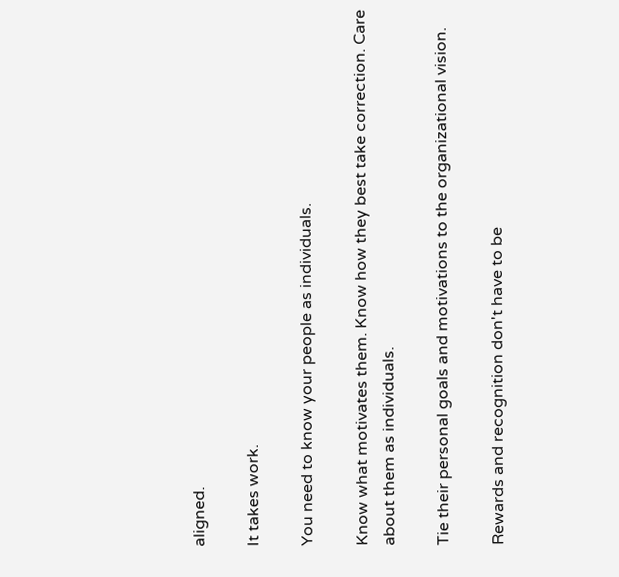aligned.

It takes work.

You need to know your people as individuals.

Know what motivates them. Know how they best take correction. Care about them as individuals.

Tie their personal goals and motivations to the organizational vision.

Rewards and recognition don't have to be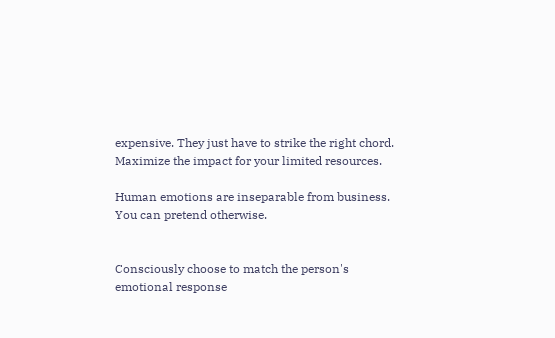expensive. They just have to strike the right chord. Maximize the impact for your limited resources.

Human emotions are inseparable from business. You can pretend otherwise.


Consciously choose to match the person's emotional response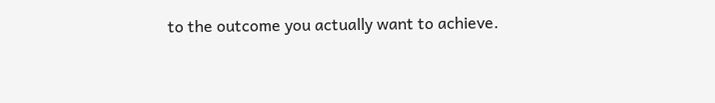to the outcome you actually want to achieve.